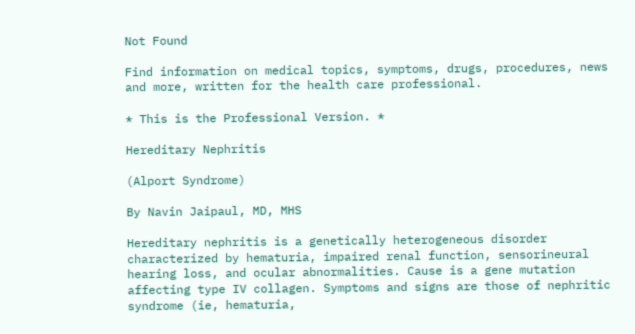Not Found

Find information on medical topics, symptoms, drugs, procedures, news and more, written for the health care professional.

* This is the Professional Version. *

Hereditary Nephritis

(Alport Syndrome)

By Navin Jaipaul, MD, MHS

Hereditary nephritis is a genetically heterogeneous disorder characterized by hematuria, impaired renal function, sensorineural hearing loss, and ocular abnormalities. Cause is a gene mutation affecting type IV collagen. Symptoms and signs are those of nephritic syndrome (ie, hematuria,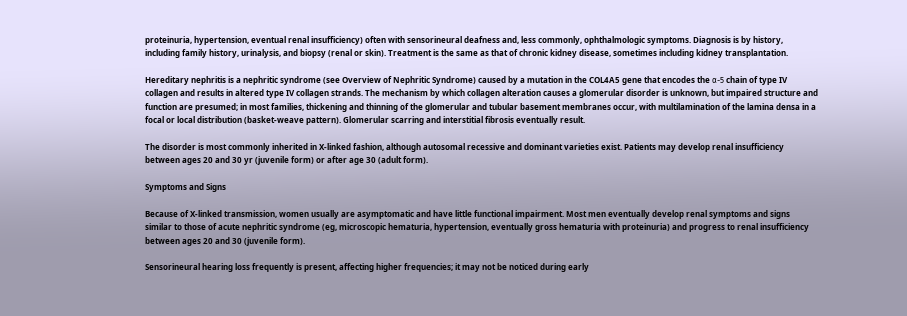proteinuria, hypertension, eventual renal insufficiency) often with sensorineural deafness and, less commonly, ophthalmologic symptoms. Diagnosis is by history, including family history, urinalysis, and biopsy (renal or skin). Treatment is the same as that of chronic kidney disease, sometimes including kidney transplantation.

Hereditary nephritis is a nephritic syndrome (see Overview of Nephritic Syndrome) caused by a mutation in the COL4A5 gene that encodes the α-5 chain of type IV collagen and results in altered type IV collagen strands. The mechanism by which collagen alteration causes a glomerular disorder is unknown, but impaired structure and function are presumed; in most families, thickening and thinning of the glomerular and tubular basement membranes occur, with multilamination of the lamina densa in a focal or local distribution (basket-weave pattern). Glomerular scarring and interstitial fibrosis eventually result.

The disorder is most commonly inherited in X-linked fashion, although autosomal recessive and dominant varieties exist. Patients may develop renal insufficiency between ages 20 and 30 yr (juvenile form) or after age 30 (adult form).

Symptoms and Signs

Because of X-linked transmission, women usually are asymptomatic and have little functional impairment. Most men eventually develop renal symptoms and signs similar to those of acute nephritic syndrome (eg, microscopic hematuria, hypertension, eventually gross hematuria with proteinuria) and progress to renal insufficiency between ages 20 and 30 (juvenile form).

Sensorineural hearing loss frequently is present, affecting higher frequencies; it may not be noticed during early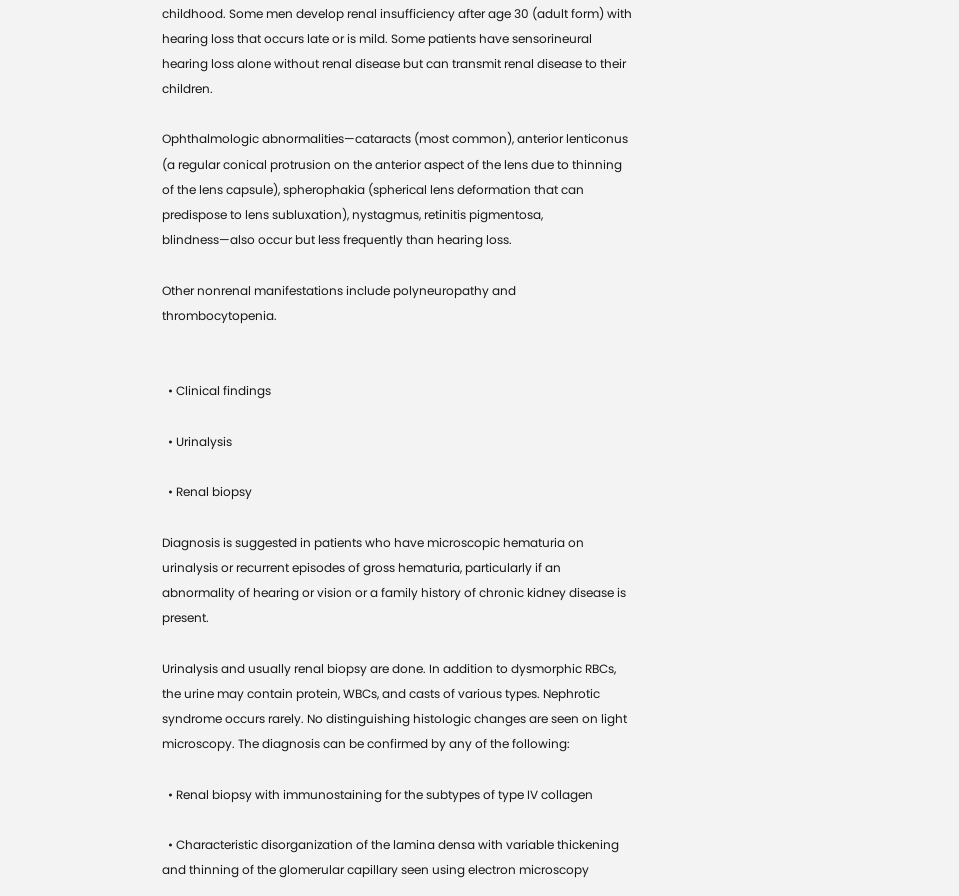childhood. Some men develop renal insufficiency after age 30 (adult form) with hearing loss that occurs late or is mild. Some patients have sensorineural hearing loss alone without renal disease but can transmit renal disease to their children.

Ophthalmologic abnormalities—cataracts (most common), anterior lenticonus (a regular conical protrusion on the anterior aspect of the lens due to thinning of the lens capsule), spherophakia (spherical lens deformation that can predispose to lens subluxation), nystagmus, retinitis pigmentosa, blindness—also occur but less frequently than hearing loss.

Other nonrenal manifestations include polyneuropathy and thrombocytopenia.


  • Clinical findings

  • Urinalysis

  • Renal biopsy

Diagnosis is suggested in patients who have microscopic hematuria on urinalysis or recurrent episodes of gross hematuria, particularly if an abnormality of hearing or vision or a family history of chronic kidney disease is present.

Urinalysis and usually renal biopsy are done. In addition to dysmorphic RBCs, the urine may contain protein, WBCs, and casts of various types. Nephrotic syndrome occurs rarely. No distinguishing histologic changes are seen on light microscopy. The diagnosis can be confirmed by any of the following:

  • Renal biopsy with immunostaining for the subtypes of type IV collagen

  • Characteristic disorganization of the lamina densa with variable thickening and thinning of the glomerular capillary seen using electron microscopy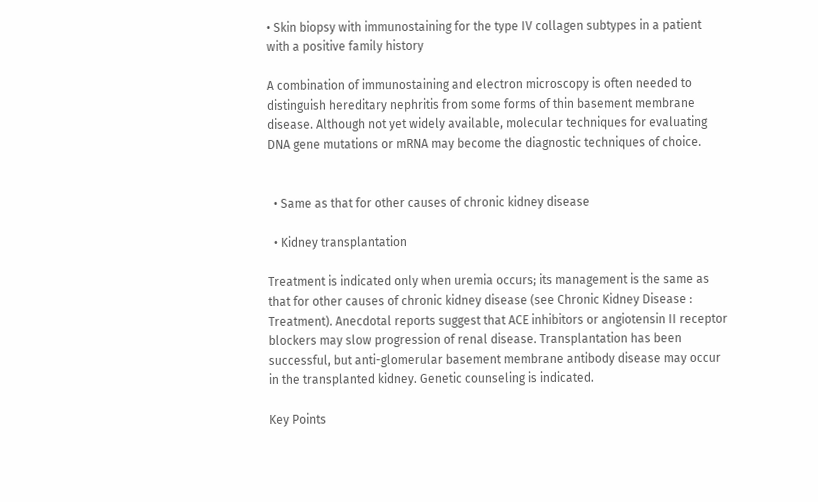• Skin biopsy with immunostaining for the type IV collagen subtypes in a patient with a positive family history

A combination of immunostaining and electron microscopy is often needed to distinguish hereditary nephritis from some forms of thin basement membrane disease. Although not yet widely available, molecular techniques for evaluating DNA gene mutations or mRNA may become the diagnostic techniques of choice.


  • Same as that for other causes of chronic kidney disease

  • Kidney transplantation

Treatment is indicated only when uremia occurs; its management is the same as that for other causes of chronic kidney disease (see Chronic Kidney Disease : Treatment). Anecdotal reports suggest that ACE inhibitors or angiotensin II receptor blockers may slow progression of renal disease. Transplantation has been successful, but anti-glomerular basement membrane antibody disease may occur in the transplanted kidney. Genetic counseling is indicated.

Key Points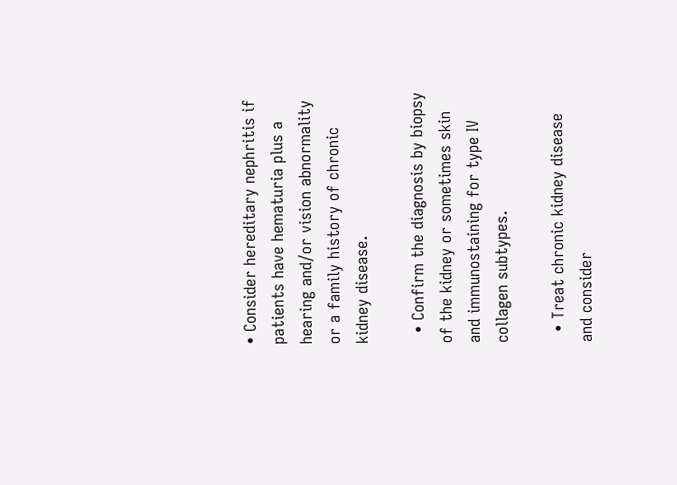• Consider hereditary nephritis if patients have hematuria plus a hearing and/or vision abnormality or a family history of chronic kidney disease.

  • Confirm the diagnosis by biopsy of the kidney or sometimes skin and immunostaining for type IV collagen subtypes.

  • Treat chronic kidney disease and consider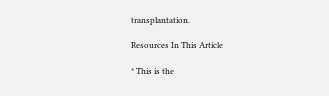transplantation.

Resources In This Article

* This is the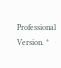Professional Version. *